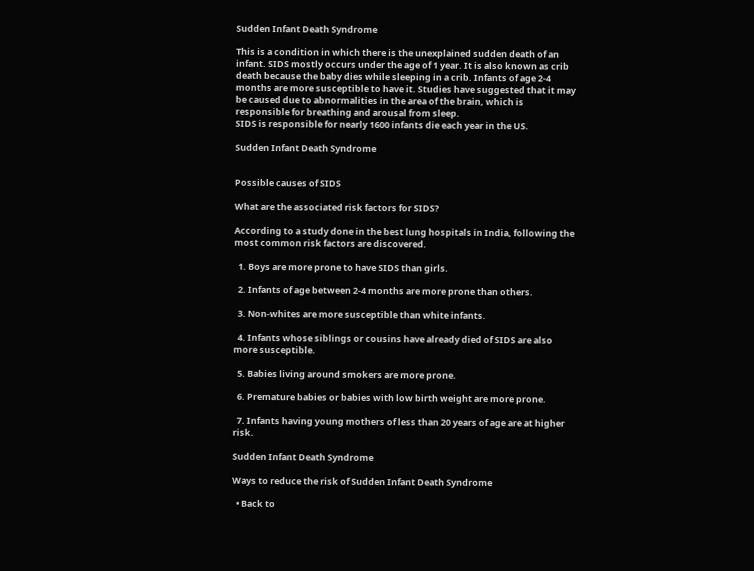Sudden Infant Death Syndrome

This is a condition in which there is the unexplained sudden death of an infant. SIDS mostly occurs under the age of 1 year. It is also known as crib death because the baby dies while sleeping in a crib. Infants of age 2-4 months are more susceptible to have it. Studies have suggested that it may be caused due to abnormalities in the area of the brain, which is responsible for breathing and arousal from sleep.
SIDS is responsible for nearly 1600 infants die each year in the US.

Sudden Infant Death Syndrome


Possible causes of SIDS

What are the associated risk factors for SIDS?

According to a study done in the best lung hospitals in India, following the most common risk factors are discovered.

  1. Boys are more prone to have SIDS than girls.

  2. Infants of age between 2-4 months are more prone than others.

  3. Non-whites are more susceptible than white infants.

  4. Infants whose siblings or cousins have already died of SIDS are also more susceptible.

  5. Babies living around smokers are more prone.

  6. Premature babies or babies with low birth weight are more prone.

  7. Infants having young mothers of less than 20 years of age are at higher risk.

Sudden Infant Death Syndrome

Ways to reduce the risk of Sudden Infant Death Syndrome

  • Back to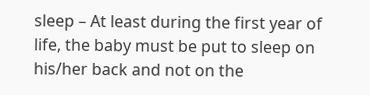sleep – At least during the first year of life, the baby must be put to sleep on his/her back and not on the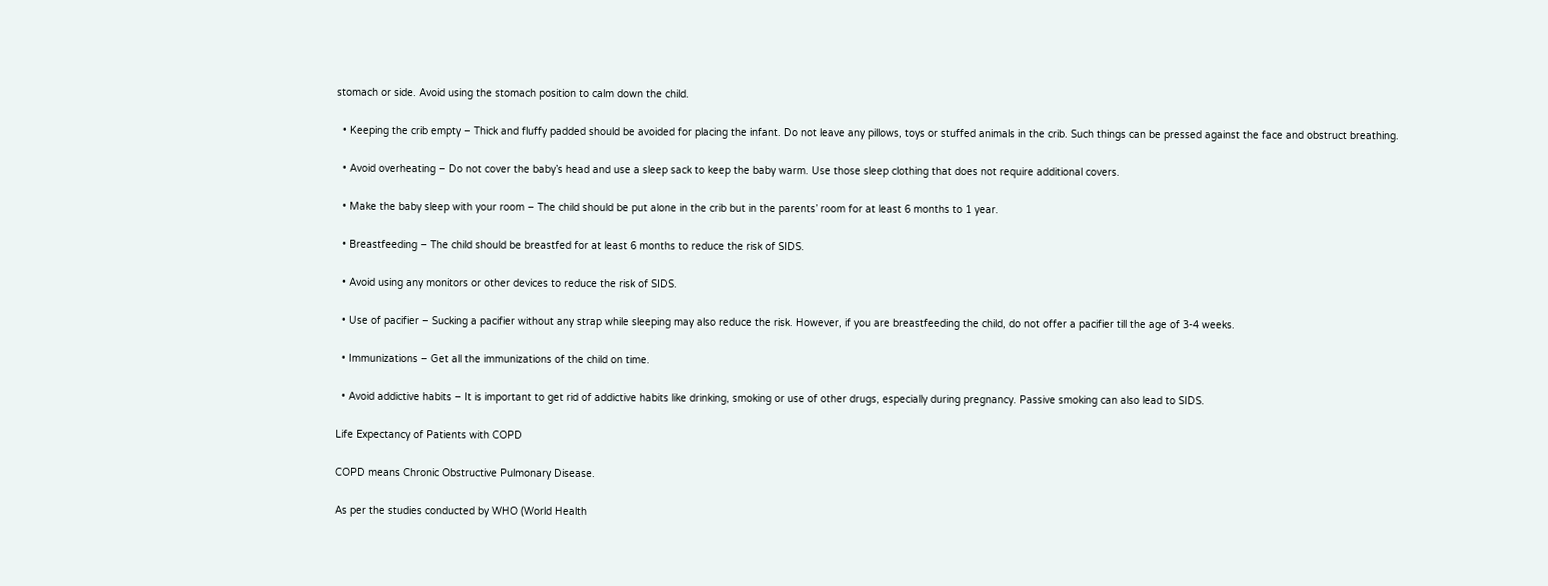stomach or side. Avoid using the stomach position to calm down the child.

  • Keeping the crib empty – Thick and fluffy padded should be avoided for placing the infant. Do not leave any pillows, toys or stuffed animals in the crib. Such things can be pressed against the face and obstruct breathing.

  • Avoid overheating – Do not cover the baby’s head and use a sleep sack to keep the baby warm. Use those sleep clothing that does not require additional covers.

  • Make the baby sleep with your room – The child should be put alone in the crib but in the parents’ room for at least 6 months to 1 year.

  • Breastfeeding – The child should be breastfed for at least 6 months to reduce the risk of SIDS.

  • Avoid using any monitors or other devices to reduce the risk of SIDS.

  • Use of pacifier – Sucking a pacifier without any strap while sleeping may also reduce the risk. However, if you are breastfeeding the child, do not offer a pacifier till the age of 3-4 weeks.

  • Immunizations – Get all the immunizations of the child on time.

  • Avoid addictive habits – It is important to get rid of addictive habits like drinking, smoking or use of other drugs, especially during pregnancy. Passive smoking can also lead to SIDS.

Life Expectancy of Patients with COPD

COPD means Chronic Obstructive Pulmonary Disease.

As per the studies conducted by WHO (World Health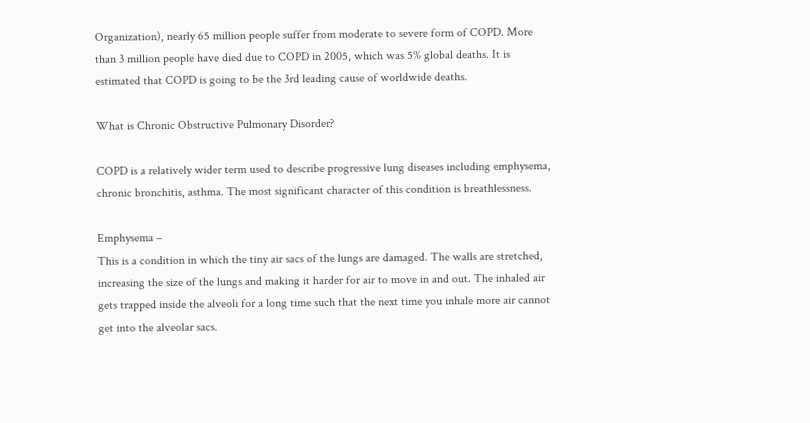Organization), nearly 65 million people suffer from moderate to severe form of COPD. More than 3 million people have died due to COPD in 2005, which was 5% global deaths. It is estimated that COPD is going to be the 3rd leading cause of worldwide deaths.

What is Chronic Obstructive Pulmonary Disorder?

COPD is a relatively wider term used to describe progressive lung diseases including emphysema, chronic bronchitis, asthma. The most significant character of this condition is breathlessness.

Emphysema –
This is a condition in which the tiny air sacs of the lungs are damaged. The walls are stretched, increasing the size of the lungs and making it harder for air to move in and out. The inhaled air gets trapped inside the alveoli for a long time such that the next time you inhale more air cannot get into the alveolar sacs.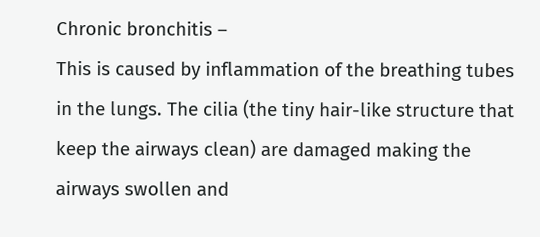Chronic bronchitis –
This is caused by inflammation of the breathing tubes in the lungs. The cilia (the tiny hair-like structure that keep the airways clean) are damaged making the airways swollen and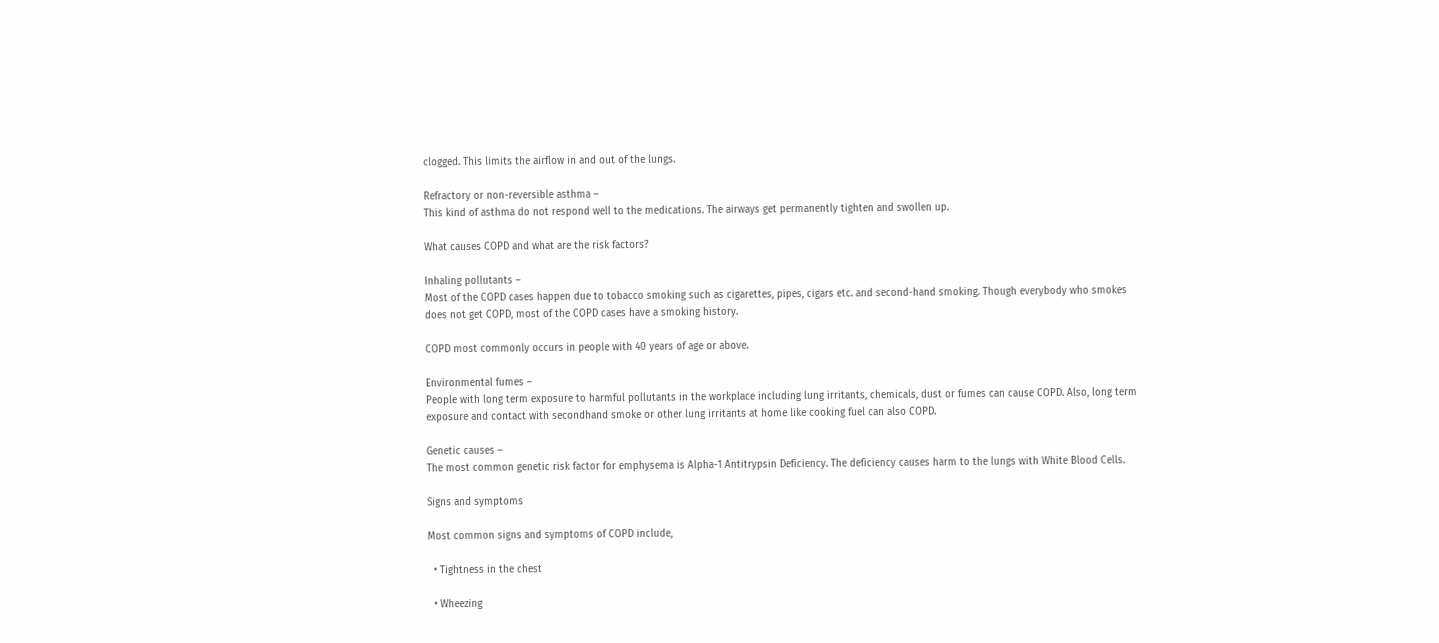clogged. This limits the airflow in and out of the lungs.

Refractory or non-reversible asthma –
This kind of asthma do not respond well to the medications. The airways get permanently tighten and swollen up.

What causes COPD and what are the risk factors?

Inhaling pollutants –
Most of the COPD cases happen due to tobacco smoking such as cigarettes, pipes, cigars etc. and second-hand smoking. Though everybody who smokes does not get COPD, most of the COPD cases have a smoking history.

COPD most commonly occurs in people with 40 years of age or above.

Environmental fumes –
People with long term exposure to harmful pollutants in the workplace including lung irritants, chemicals, dust or fumes can cause COPD. Also, long term exposure and contact with secondhand smoke or other lung irritants at home like cooking fuel can also COPD.

Genetic causes –
The most common genetic risk factor for emphysema is Alpha-1 Antitrypsin Deficiency. The deficiency causes harm to the lungs with White Blood Cells.

Signs and symptoms

Most common signs and symptoms of COPD include,

  • Tightness in the chest

  • Wheezing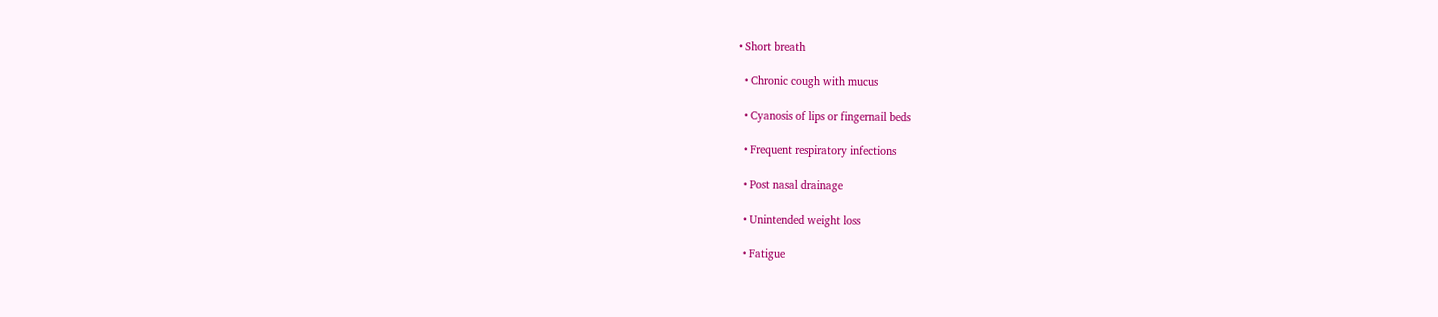• Short breath

  • Chronic cough with mucus

  • Cyanosis of lips or fingernail beds

  • Frequent respiratory infections

  • Post nasal drainage

  • Unintended weight loss

  • Fatigue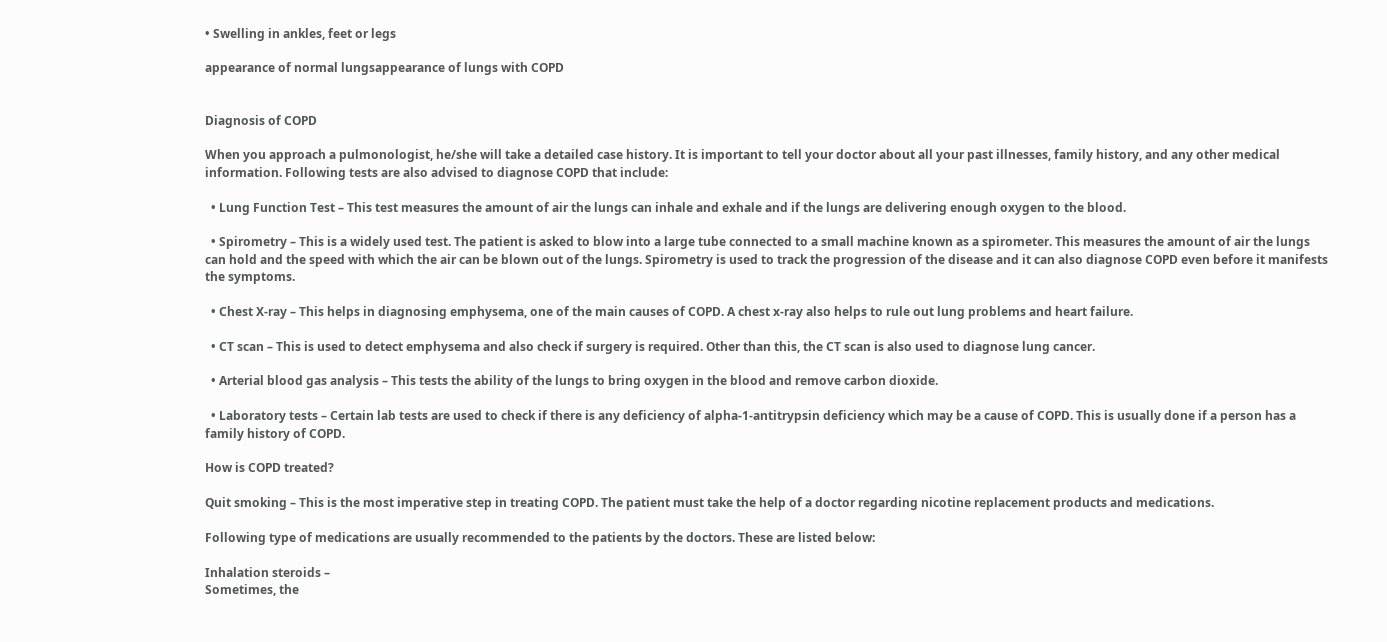• Swelling in ankles, feet or legs

appearance of normal lungsappearance of lungs with COPD


Diagnosis of COPD

When you approach a pulmonologist, he/she will take a detailed case history. It is important to tell your doctor about all your past illnesses, family history, and any other medical information. Following tests are also advised to diagnose COPD that include:

  • Lung Function Test – This test measures the amount of air the lungs can inhale and exhale and if the lungs are delivering enough oxygen to the blood.

  • Spirometry – This is a widely used test. The patient is asked to blow into a large tube connected to a small machine known as a spirometer. This measures the amount of air the lungs can hold and the speed with which the air can be blown out of the lungs. Spirometry is used to track the progression of the disease and it can also diagnose COPD even before it manifests the symptoms.

  • Chest X-ray – This helps in diagnosing emphysema, one of the main causes of COPD. A chest x-ray also helps to rule out lung problems and heart failure.

  • CT scan – This is used to detect emphysema and also check if surgery is required. Other than this, the CT scan is also used to diagnose lung cancer.

  • Arterial blood gas analysis – This tests the ability of the lungs to bring oxygen in the blood and remove carbon dioxide.

  • Laboratory tests – Certain lab tests are used to check if there is any deficiency of alpha-1-antitrypsin deficiency which may be a cause of COPD. This is usually done if a person has a family history of COPD.

How is COPD treated?

Quit smoking – This is the most imperative step in treating COPD. The patient must take the help of a doctor regarding nicotine replacement products and medications.

Following type of medications are usually recommended to the patients by the doctors. These are listed below:

Inhalation steroids –
Sometimes, the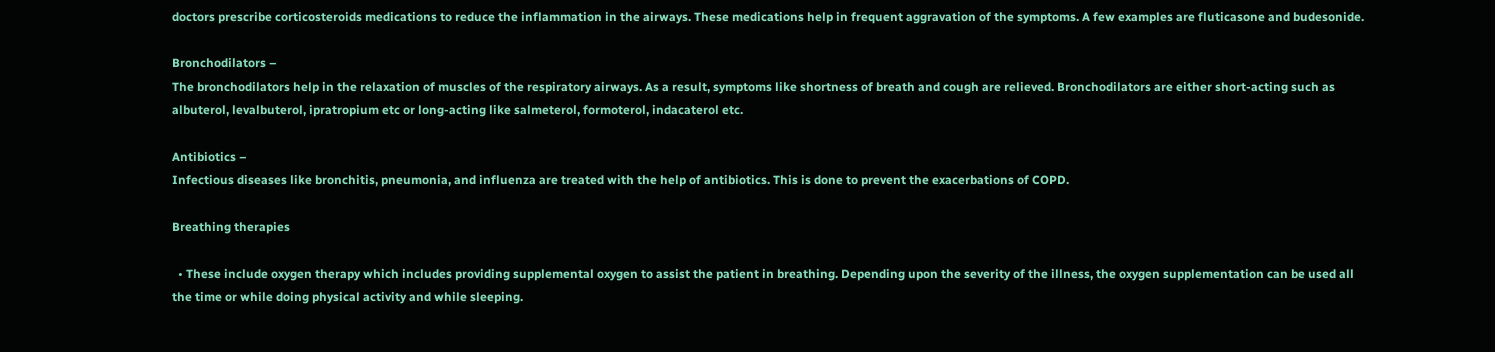doctors prescribe corticosteroids medications to reduce the inflammation in the airways. These medications help in frequent aggravation of the symptoms. A few examples are fluticasone and budesonide.

Bronchodilators –
The bronchodilators help in the relaxation of muscles of the respiratory airways. As a result, symptoms like shortness of breath and cough are relieved. Bronchodilators are either short-acting such as albuterol, levalbuterol, ipratropium etc or long-acting like salmeterol, formoterol, indacaterol etc.

Antibiotics –
Infectious diseases like bronchitis, pneumonia, and influenza are treated with the help of antibiotics. This is done to prevent the exacerbations of COPD.

Breathing therapies

  • These include oxygen therapy which includes providing supplemental oxygen to assist the patient in breathing. Depending upon the severity of the illness, the oxygen supplementation can be used all the time or while doing physical activity and while sleeping.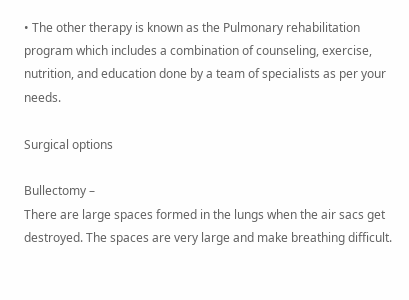• The other therapy is known as the Pulmonary rehabilitation program which includes a combination of counseling, exercise, nutrition, and education done by a team of specialists as per your needs.

Surgical options

Bullectomy –
There are large spaces formed in the lungs when the air sacs get destroyed. The spaces are very large and make breathing difficult.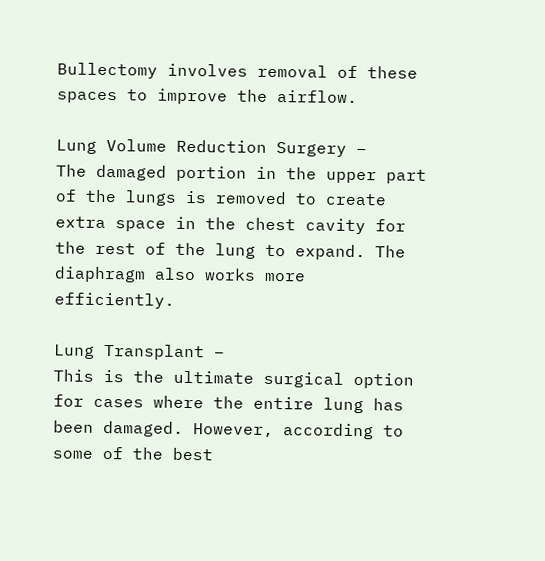Bullectomy involves removal of these spaces to improve the airflow.

Lung Volume Reduction Surgery –
The damaged portion in the upper part of the lungs is removed to create extra space in the chest cavity for the rest of the lung to expand. The diaphragm also works more efficiently.

Lung Transplant –
This is the ultimate surgical option for cases where the entire lung has been damaged. However, according to some of the best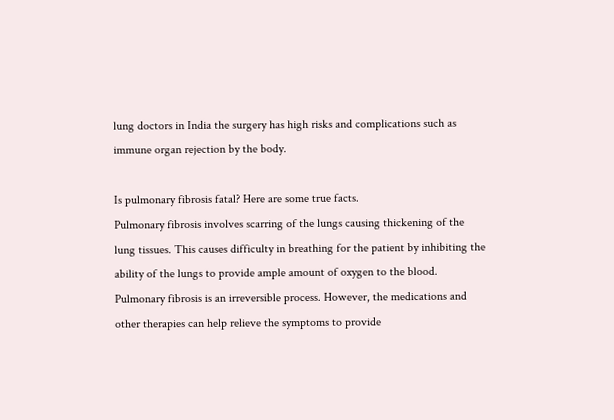lung doctors in India the surgery has high risks and complications such as immune organ rejection by the body.

Is pulmonary fibrosis fatal? Here are some true facts.
Pulmonary fibrosis involves scarring of the lungs causing thickening of the lung tissues. This causes difficulty in breathing for the patient by inhibiting the ability of the lungs to provide ample amount of oxygen to the blood. Pulmonary fibrosis is an irreversible process. However, the medications and other therapies can help relieve the symptoms to provide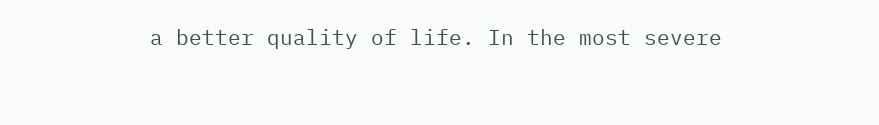a better quality of life. In the most severe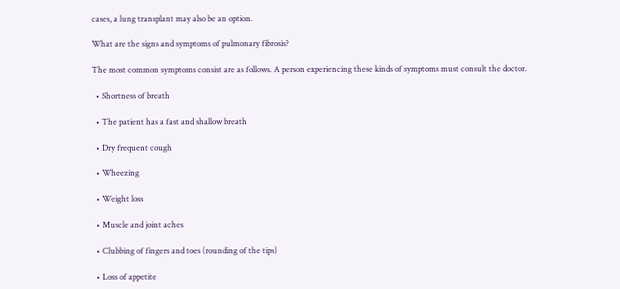cases, a lung transplant may also be an option.

What are the signs and symptoms of pulmonary fibrosis?

The most common symptoms consist are as follows. A person experiencing these kinds of symptoms must consult the doctor.

  • Shortness of breath

  • The patient has a fast and shallow breath

  • Dry frequent cough

  • Wheezing

  • Weight loss

  • Muscle and joint aches

  • Clubbing of fingers and toes (rounding of the tips)

  • Loss of appetite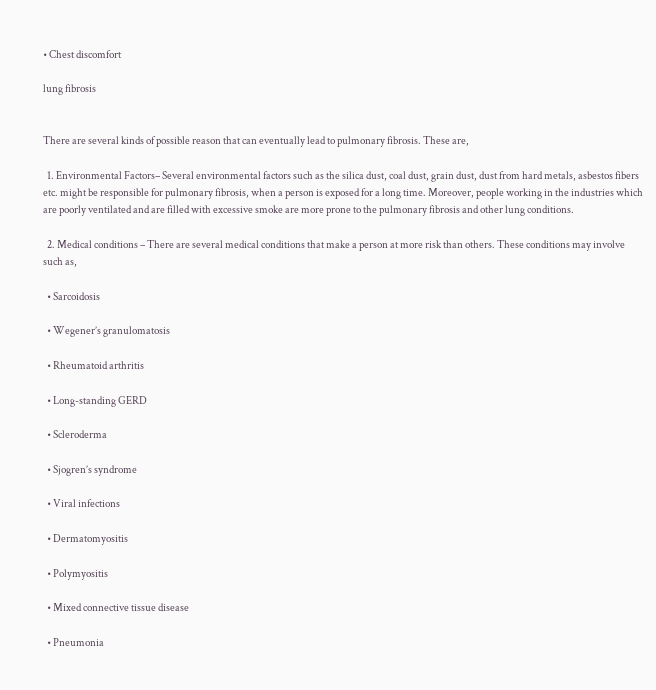• Chest discomfort

lung fibrosis


There are several kinds of possible reason that can eventually lead to pulmonary fibrosis. These are,

  1. Environmental Factors– Several environmental factors such as the silica dust, coal dust, grain dust, dust from hard metals, asbestos fibers etc. might be responsible for pulmonary fibrosis, when a person is exposed for a long time. Moreover, people working in the industries which are poorly ventilated and are filled with excessive smoke are more prone to the pulmonary fibrosis and other lung conditions.

  2. Medical conditions – There are several medical conditions that make a person at more risk than others. These conditions may involve such as,

  • Sarcoidosis

  • Wegener’s granulomatosis

  • Rheumatoid arthritis

  • Long-standing GERD

  • Scleroderma

  • Sjogren’s syndrome

  • Viral infections

  • Dermatomyositis

  • Polymyositis

  • Mixed connective tissue disease

  • Pneumonia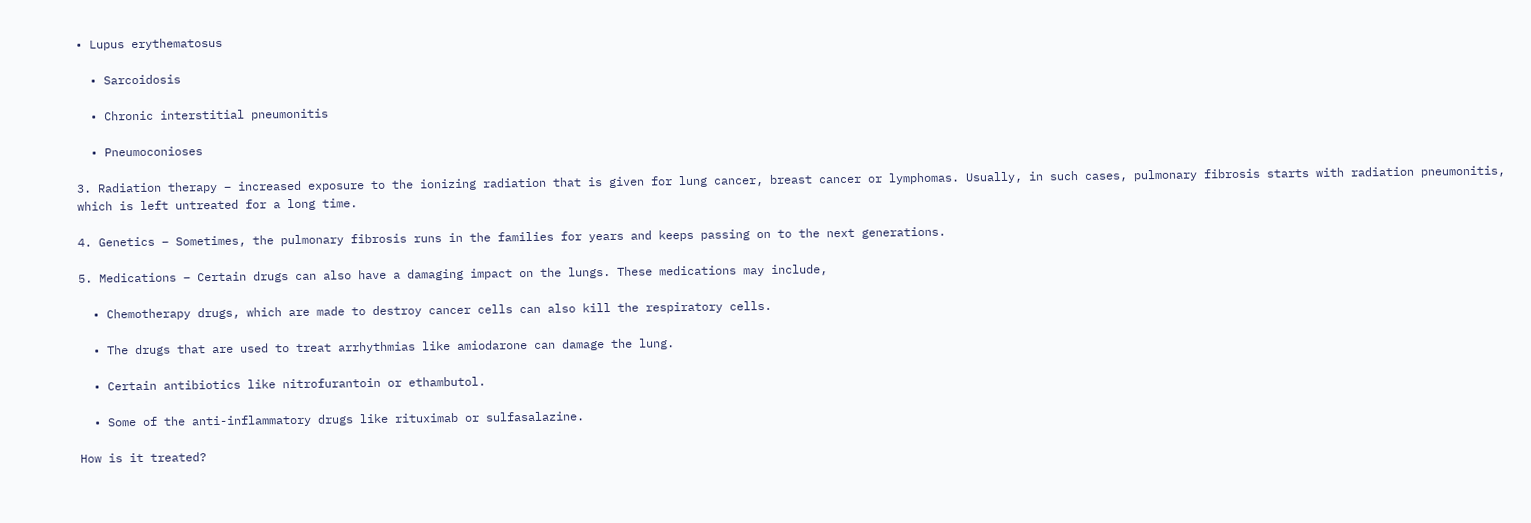• Lupus erythematosus

  • Sarcoidosis

  • Chronic interstitial pneumonitis

  • Pneumoconioses

3. Radiation therapy – increased exposure to the ionizing radiation that is given for lung cancer, breast cancer or lymphomas. Usually, in such cases, pulmonary fibrosis starts with radiation pneumonitis, which is left untreated for a long time.

4. Genetics – Sometimes, the pulmonary fibrosis runs in the families for years and keeps passing on to the next generations.

5. Medications – Certain drugs can also have a damaging impact on the lungs. These medications may include,

  • Chemotherapy drugs, which are made to destroy cancer cells can also kill the respiratory cells.

  • The drugs that are used to treat arrhythmias like amiodarone can damage the lung.

  • Certain antibiotics like nitrofurantoin or ethambutol.

  • Some of the anti-inflammatory drugs like rituximab or sulfasalazine.

How is it treated?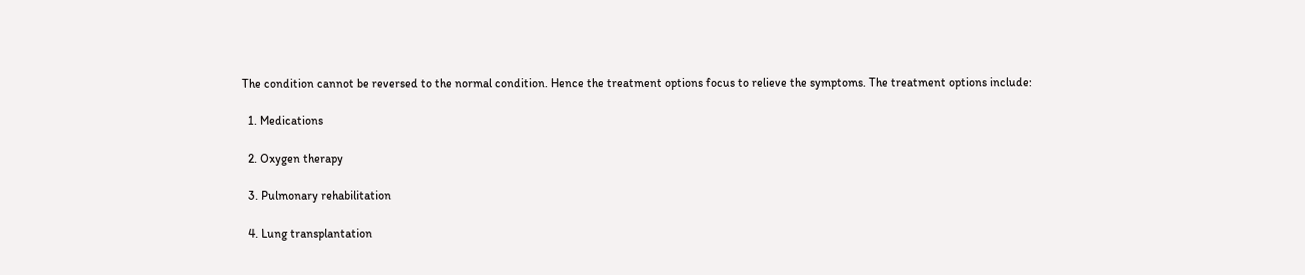The condition cannot be reversed to the normal condition. Hence the treatment options focus to relieve the symptoms. The treatment options include:

  1. Medications

  2. Oxygen therapy

  3. Pulmonary rehabilitation

  4. Lung transplantation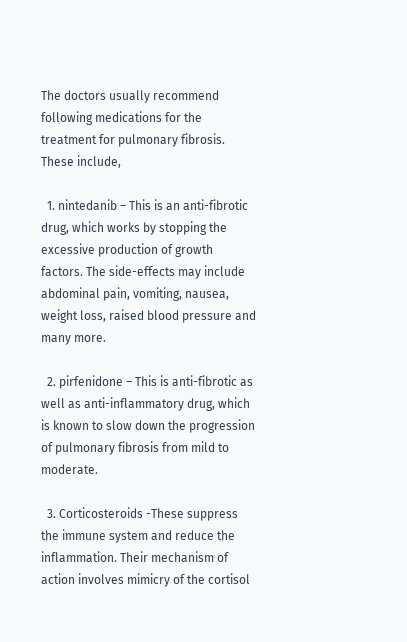The doctors usually recommend following medications for the treatment for pulmonary fibrosis. These include,

  1. nintedanib – This is an anti-fibrotic drug, which works by stopping the excessive production of growth factors. The side-effects may include abdominal pain, vomiting, nausea, weight loss, raised blood pressure and many more.

  2. pirfenidone – This is anti-fibrotic as well as anti-inflammatory drug, which is known to slow down the progression of pulmonary fibrosis from mild to moderate.

  3. Corticosteroids -These suppress the immune system and reduce the inflammation. Their mechanism of action involves mimicry of the cortisol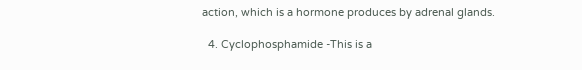action, which is a hormone produces by adrenal glands.

  4. Cyclophosphamide -This is a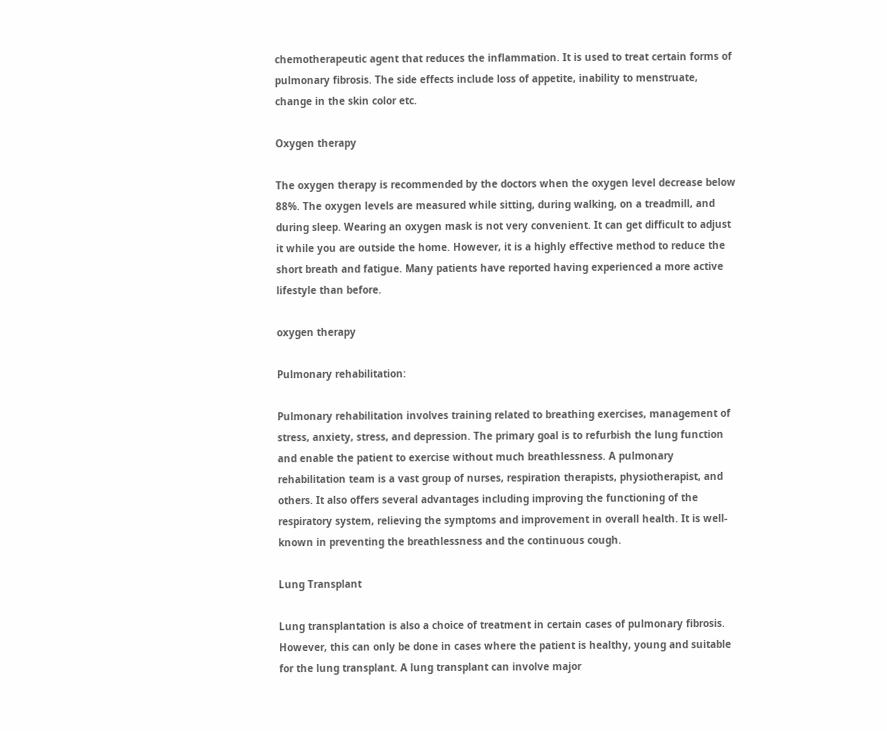chemotherapeutic agent that reduces the inflammation. It is used to treat certain forms of pulmonary fibrosis. The side effects include loss of appetite, inability to menstruate, change in the skin color etc.

Oxygen therapy

The oxygen therapy is recommended by the doctors when the oxygen level decrease below 88%. The oxygen levels are measured while sitting, during walking, on a treadmill, and during sleep. Wearing an oxygen mask is not very convenient. It can get difficult to adjust it while you are outside the home. However, it is a highly effective method to reduce the short breath and fatigue. Many patients have reported having experienced a more active lifestyle than before.

oxygen therapy

Pulmonary rehabilitation:

Pulmonary rehabilitation involves training related to breathing exercises, management of stress, anxiety, stress, and depression. The primary goal is to refurbish the lung function and enable the patient to exercise without much breathlessness. A pulmonary rehabilitation team is a vast group of nurses, respiration therapists, physiotherapist, and others. It also offers several advantages including improving the functioning of the respiratory system, relieving the symptoms and improvement in overall health. It is well-known in preventing the breathlessness and the continuous cough.

Lung Transplant

Lung transplantation is also a choice of treatment in certain cases of pulmonary fibrosis. However, this can only be done in cases where the patient is healthy, young and suitable for the lung transplant. A lung transplant can involve major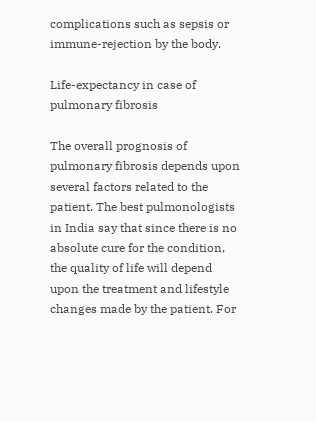complications such as sepsis or immune-rejection by the body.

Life-expectancy in case of pulmonary fibrosis

The overall prognosis of pulmonary fibrosis depends upon several factors related to the patient. The best pulmonologists in India say that since there is no absolute cure for the condition, the quality of life will depend upon the treatment and lifestyle changes made by the patient. For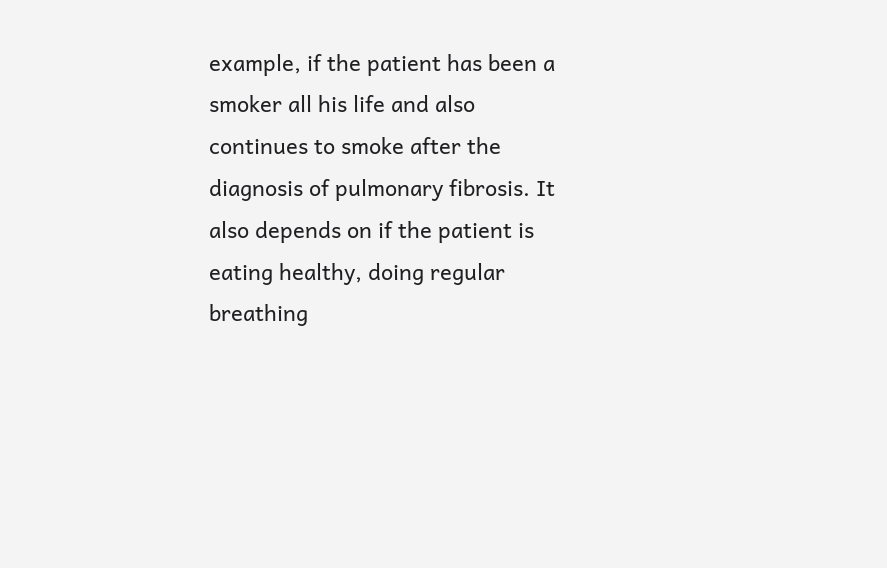example, if the patient has been a smoker all his life and also continues to smoke after the diagnosis of pulmonary fibrosis. It also depends on if the patient is eating healthy, doing regular breathing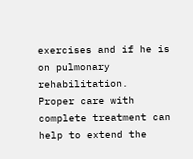exercises and if he is on pulmonary rehabilitation.
Proper care with complete treatment can help to extend the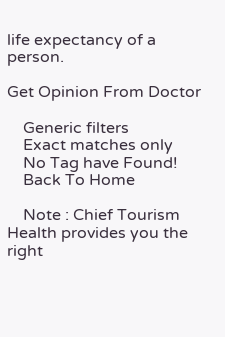life expectancy of a person.

Get Opinion From Doctor

    Generic filters
    Exact matches only
    No Tag have Found!
    Back To Home

    Note : Chief Tourism Health provides you the right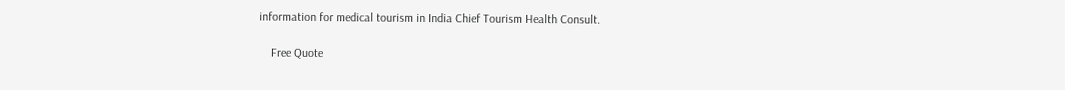information for medical tourism in India Chief Tourism Health Consult.

    Free Quote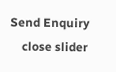Send Enquiry
    close slider